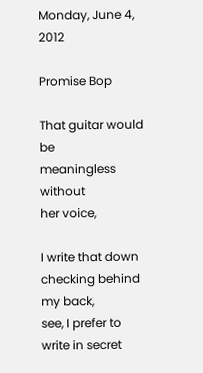Monday, June 4, 2012

Promise Bop

That guitar would be
meaningless without
her voice,

I write that down
checking behind my back,
see, I prefer to write in secret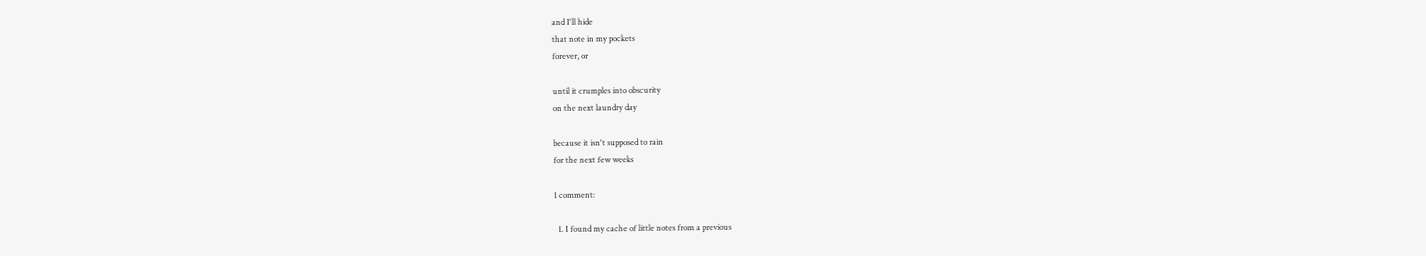and I'll hide
that note in my pockets
forever, or

until it crumples into obscurity
on the next laundry day

because it isn't supposed to rain
for the next few weeks

1 comment:

  1. I found my cache of little notes from a previous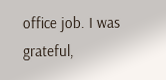office job. I was grateful,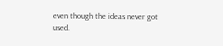even though the ideas never got used.